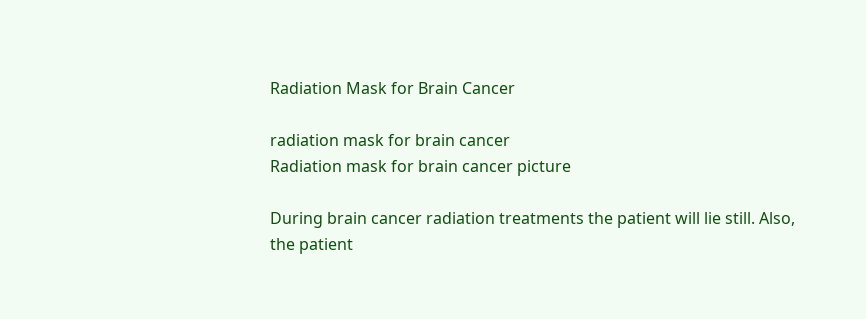Radiation Mask for Brain Cancer

radiation mask for brain cancer
Radiation mask for brain cancer picture

During brain cancer radiation treatments the patient will lie still. Also, the patient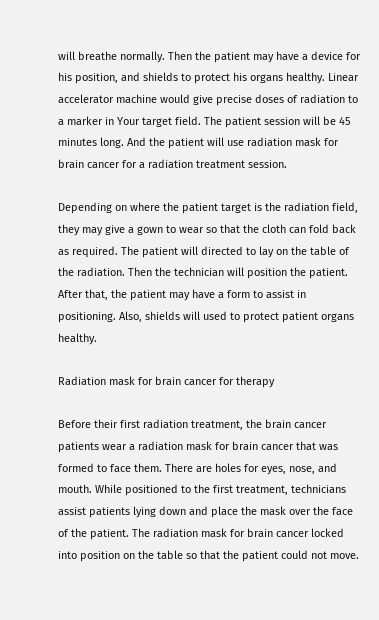will breathe normally. Then the patient may have a device for his position, and shields to protect his organs healthy. Linear accelerator machine would give precise doses of radiation to a marker in Your target field. The patient session will be 45 minutes long. And the patient will use radiation mask for brain cancer for a radiation treatment session.

Depending on where the patient target is the radiation field, they may give a gown to wear so that the cloth can fold back as required. The patient will directed to lay on the table of the radiation. Then the technician will position the patient. After that, the patient may have a form to assist in positioning. Also, shields will used to protect patient organs healthy.

Radiation mask for brain cancer for therapy

Before their first radiation treatment, the brain cancer patients wear a radiation mask for brain cancer that was formed to face them. There are holes for eyes, nose, and mouth. While positioned to the first treatment, technicians assist patients lying down and place the mask over the face of the patient. The radiation mask for brain cancer locked into position on the table so that the patient could not move.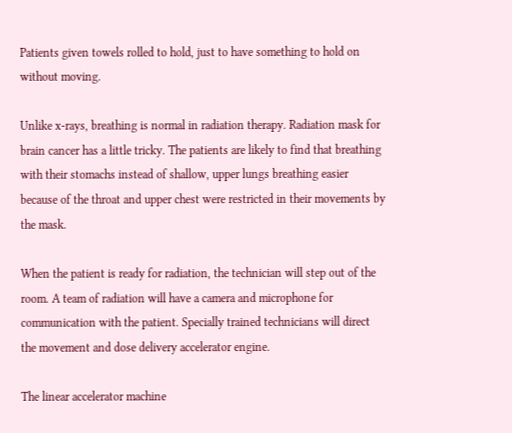Patients given towels rolled to hold, just to have something to hold on without moving.

Unlike x-rays, breathing is normal in radiation therapy. Radiation mask for brain cancer has a little tricky. The patients are likely to find that breathing with their stomachs instead of shallow, upper lungs breathing easier because of the throat and upper chest were restricted in their movements by the mask.

When the patient is ready for radiation, the technician will step out of the room. A team of radiation will have a camera and microphone for communication with the patient. Specially trained technicians will direct the movement and dose delivery accelerator engine.

The linear accelerator machine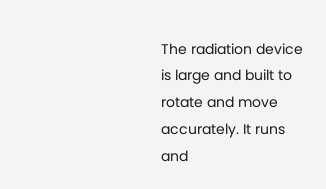The radiation device is large and built to rotate and move accurately. It runs and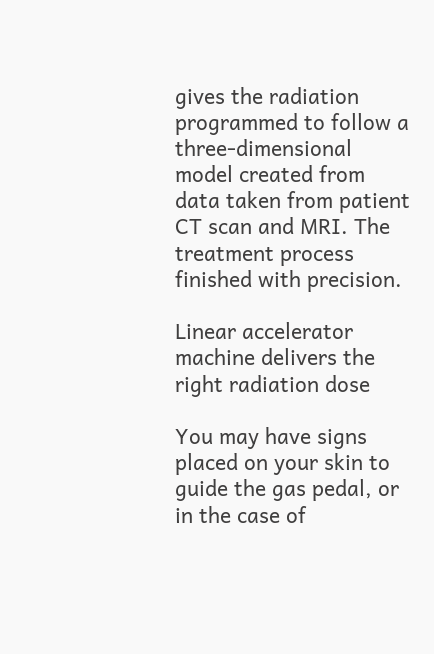gives the radiation programmed to follow a three-dimensional model created from data taken from patient CT scan and MRI. The treatment process finished with precision.

Linear accelerator machine delivers the right radiation dose

You may have signs placed on your skin to guide the gas pedal, or in the case of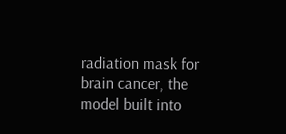radiation mask for brain cancer, the model built into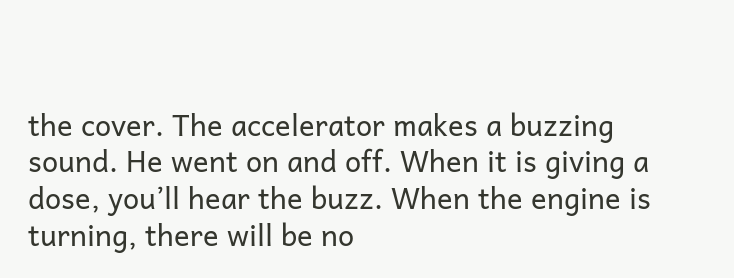the cover. The accelerator makes a buzzing sound. He went on and off. When it is giving a dose, you’ll hear the buzz. When the engine is turning, there will be no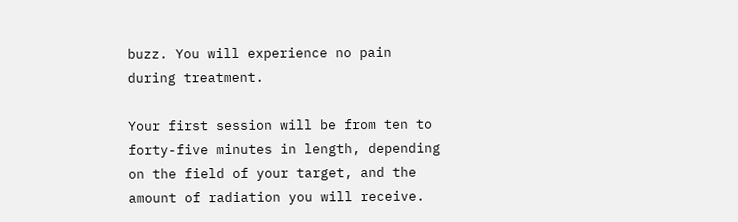buzz. You will experience no pain during treatment.

Your first session will be from ten to forty-five minutes in length, depending on the field of your target, and the amount of radiation you will receive.